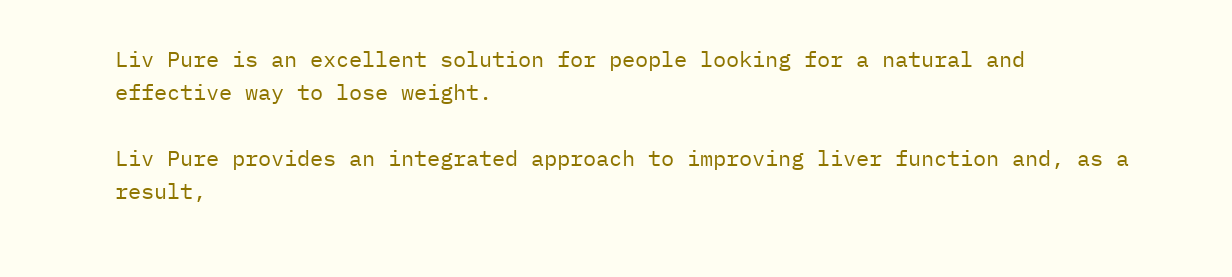Liv Pure is an excellent solution for people looking for a natural and effective way to lose weight.

Liv Pure provides an integrated approach to improving liver function and, as a result,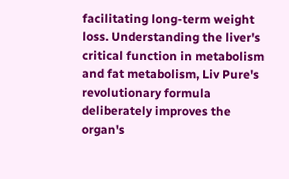facilitating long-term weight loss. Understanding the liver's critical function in metabolism and fat metabolism, Liv Pure's revolutionary formula deliberately improves the organ's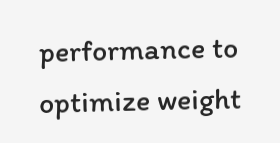performance to optimize weight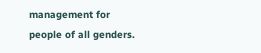management for people of all genders.